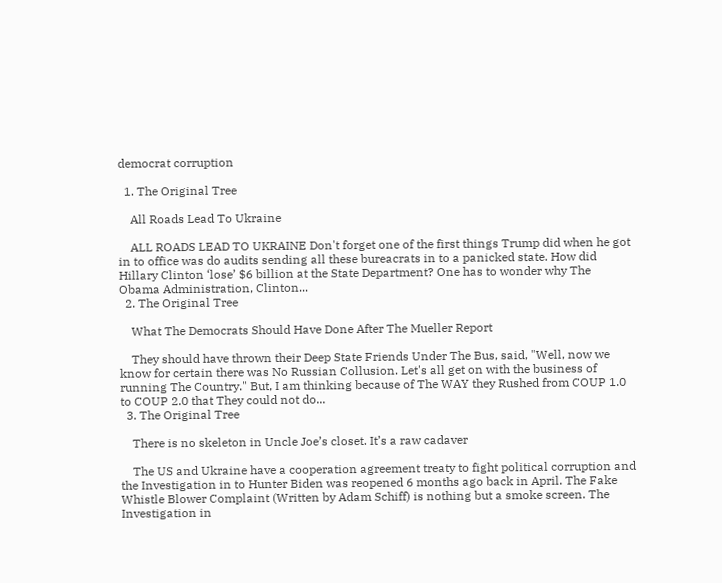democrat corruption

  1. The Original Tree

    All Roads Lead To Ukraine

    ALL ROADS LEAD TO UKRAINE Don't forget one of the first things Trump did when he got in to office was do audits sending all these bureacrats in to a panicked state. How did Hillary Clinton ‘lose’ $6 billion at the State Department? One has to wonder why The Obama Administration, Clinton...
  2. The Original Tree

    What The Democrats Should Have Done After The Mueller Report

    They should have thrown their Deep State Friends Under The Bus, said, "Well, now we know for certain there was No Russian Collusion. Let's all get on with the business of running The Country." But, I am thinking because of The WAY they Rushed from COUP 1.0 to COUP 2.0 that They could not do...
  3. The Original Tree

    There is no skeleton in Uncle Joe’s closet. It’s a raw cadaver

    The US and Ukraine have a cooperation agreement treaty to fight political corruption and the Investigation in to Hunter Biden was reopened 6 months ago back in April. The Fake Whistle Blower Complaint (Written by Adam Schiff) is nothing but a smoke screen. The Investigation in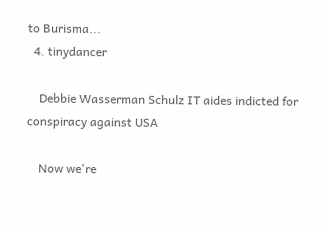to Burisma...
  4. tinydancer

    Debbie Wasserman Schulz IT aides indicted for conspiracy against USA

    Now we're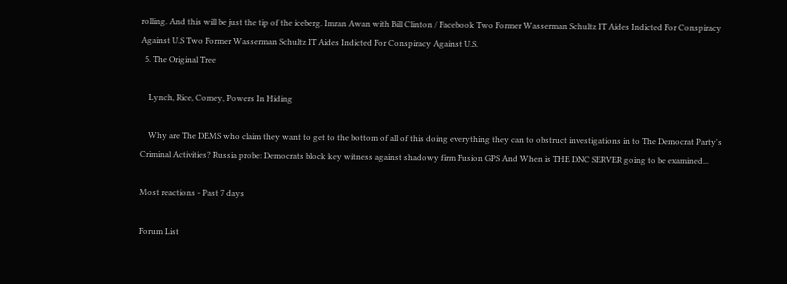rolling. And this will be just the tip of the iceberg. Imran Awan with Bill Clinton / Facebook Two Former Wasserman Schultz IT Aides Indicted For Conspiracy Against U.S Two Former Wasserman Schultz IT Aides Indicted For Conspiracy Against U.S.
  5. The Original Tree

    Lynch, Rice, Comey, Powers In Hiding

    Why are The DEMS who claim they want to get to the bottom of all of this doing everything they can to obstruct investigations in to The Democrat Party's Criminal Activities? Russia probe: Democrats block key witness against shadowy firm Fusion GPS And When is THE DNC SERVER going to be examined...

Most reactions - Past 7 days

Forum List